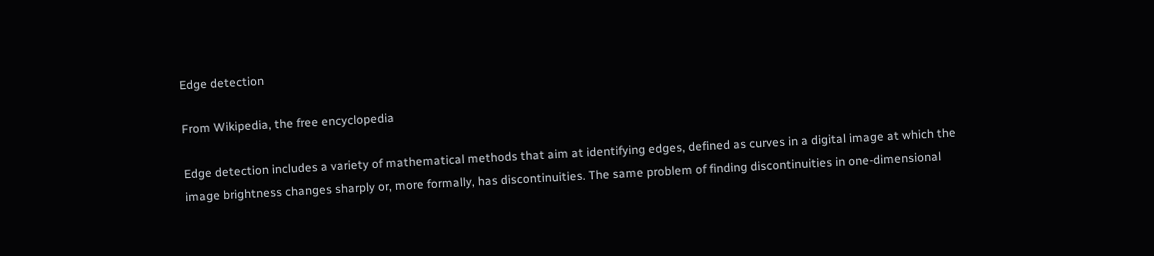Edge detection

From Wikipedia, the free encyclopedia

Edge detection includes a variety of mathematical methods that aim at identifying edges, defined as curves in a digital image at which the image brightness changes sharply or, more formally, has discontinuities. The same problem of finding discontinuities in one-dimensional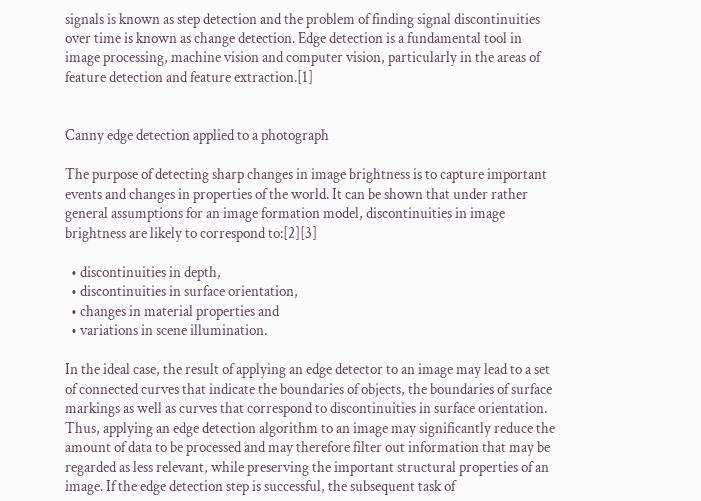signals is known as step detection and the problem of finding signal discontinuities over time is known as change detection. Edge detection is a fundamental tool in image processing, machine vision and computer vision, particularly in the areas of feature detection and feature extraction.[1]


Canny edge detection applied to a photograph

The purpose of detecting sharp changes in image brightness is to capture important events and changes in properties of the world. It can be shown that under rather general assumptions for an image formation model, discontinuities in image brightness are likely to correspond to:[2][3]

  • discontinuities in depth,
  • discontinuities in surface orientation,
  • changes in material properties and
  • variations in scene illumination.

In the ideal case, the result of applying an edge detector to an image may lead to a set of connected curves that indicate the boundaries of objects, the boundaries of surface markings as well as curves that correspond to discontinuities in surface orientation. Thus, applying an edge detection algorithm to an image may significantly reduce the amount of data to be processed and may therefore filter out information that may be regarded as less relevant, while preserving the important structural properties of an image. If the edge detection step is successful, the subsequent task of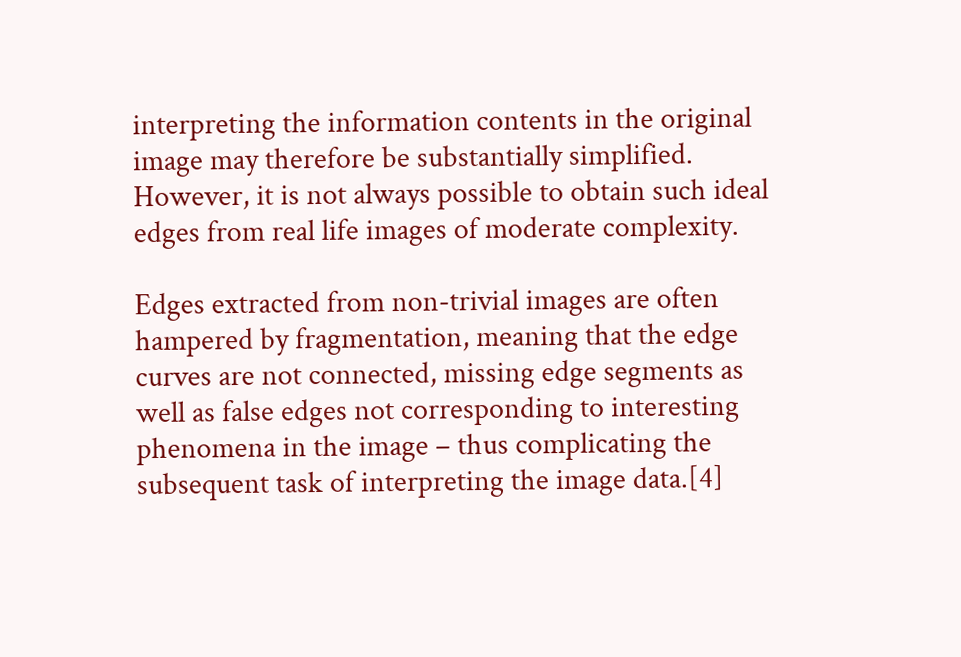interpreting the information contents in the original image may therefore be substantially simplified. However, it is not always possible to obtain such ideal edges from real life images of moderate complexity.

Edges extracted from non-trivial images are often hampered by fragmentation, meaning that the edge curves are not connected, missing edge segments as well as false edges not corresponding to interesting phenomena in the image – thus complicating the subsequent task of interpreting the image data.[4]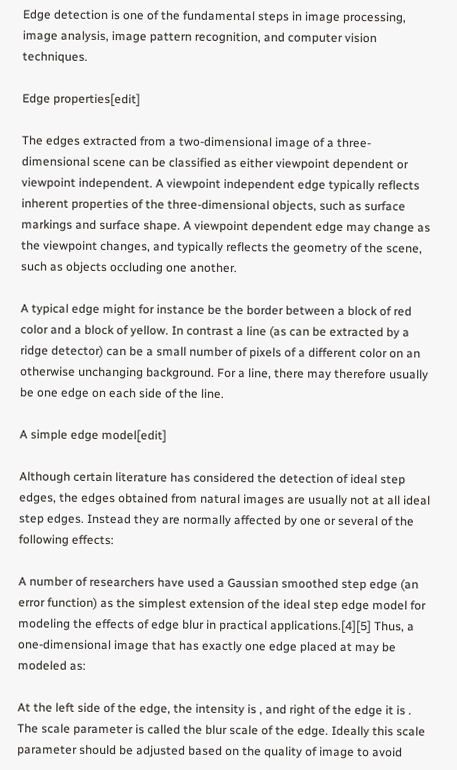Edge detection is one of the fundamental steps in image processing, image analysis, image pattern recognition, and computer vision techniques.

Edge properties[edit]

The edges extracted from a two-dimensional image of a three-dimensional scene can be classified as either viewpoint dependent or viewpoint independent. A viewpoint independent edge typically reflects inherent properties of the three-dimensional objects, such as surface markings and surface shape. A viewpoint dependent edge may change as the viewpoint changes, and typically reflects the geometry of the scene, such as objects occluding one another.

A typical edge might for instance be the border between a block of red color and a block of yellow. In contrast a line (as can be extracted by a ridge detector) can be a small number of pixels of a different color on an otherwise unchanging background. For a line, there may therefore usually be one edge on each side of the line.

A simple edge model[edit]

Although certain literature has considered the detection of ideal step edges, the edges obtained from natural images are usually not at all ideal step edges. Instead they are normally affected by one or several of the following effects:

A number of researchers have used a Gaussian smoothed step edge (an error function) as the simplest extension of the ideal step edge model for modeling the effects of edge blur in practical applications.[4][5] Thus, a one-dimensional image that has exactly one edge placed at may be modeled as:

At the left side of the edge, the intensity is , and right of the edge it is . The scale parameter is called the blur scale of the edge. Ideally this scale parameter should be adjusted based on the quality of image to avoid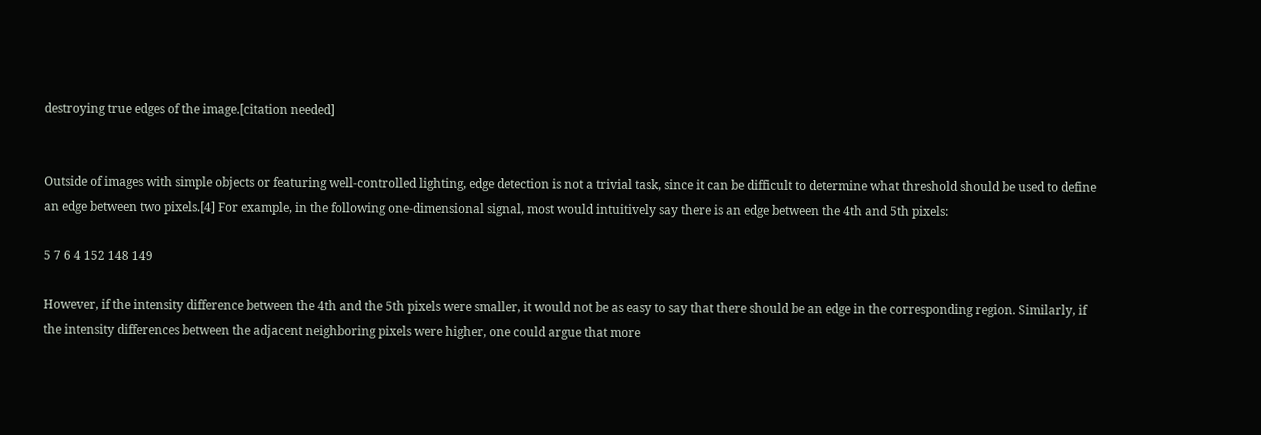destroying true edges of the image.[citation needed]


Outside of images with simple objects or featuring well-controlled lighting, edge detection is not a trivial task, since it can be difficult to determine what threshold should be used to define an edge between two pixels.[4] For example, in the following one-dimensional signal, most would intuitively say there is an edge between the 4th and 5th pixels:

5 7 6 4 152 148 149

However, if the intensity difference between the 4th and the 5th pixels were smaller, it would not be as easy to say that there should be an edge in the corresponding region. Similarly, if the intensity differences between the adjacent neighboring pixels were higher, one could argue that more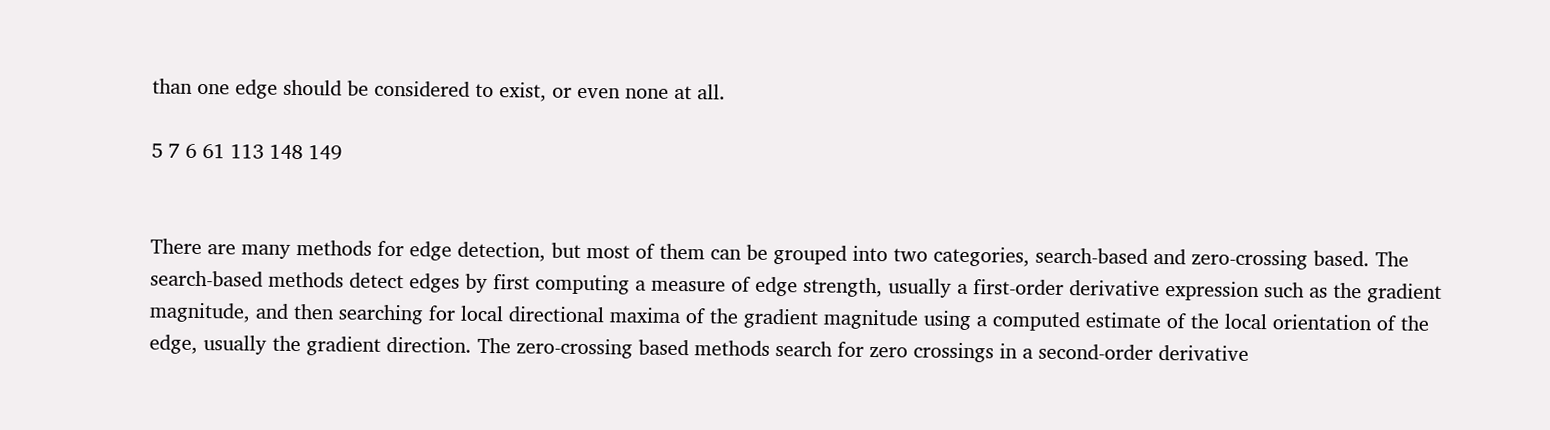than one edge should be considered to exist, or even none at all.

5 7 6 61 113 148 149


There are many methods for edge detection, but most of them can be grouped into two categories, search-based and zero-crossing based. The search-based methods detect edges by first computing a measure of edge strength, usually a first-order derivative expression such as the gradient magnitude, and then searching for local directional maxima of the gradient magnitude using a computed estimate of the local orientation of the edge, usually the gradient direction. The zero-crossing based methods search for zero crossings in a second-order derivative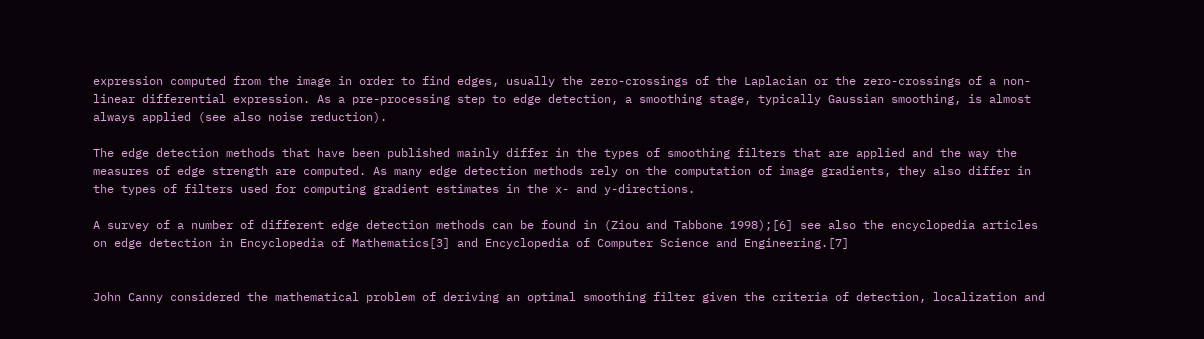expression computed from the image in order to find edges, usually the zero-crossings of the Laplacian or the zero-crossings of a non-linear differential expression. As a pre-processing step to edge detection, a smoothing stage, typically Gaussian smoothing, is almost always applied (see also noise reduction).

The edge detection methods that have been published mainly differ in the types of smoothing filters that are applied and the way the measures of edge strength are computed. As many edge detection methods rely on the computation of image gradients, they also differ in the types of filters used for computing gradient estimates in the x- and y-directions.

A survey of a number of different edge detection methods can be found in (Ziou and Tabbone 1998);[6] see also the encyclopedia articles on edge detection in Encyclopedia of Mathematics[3] and Encyclopedia of Computer Science and Engineering.[7]


John Canny considered the mathematical problem of deriving an optimal smoothing filter given the criteria of detection, localization and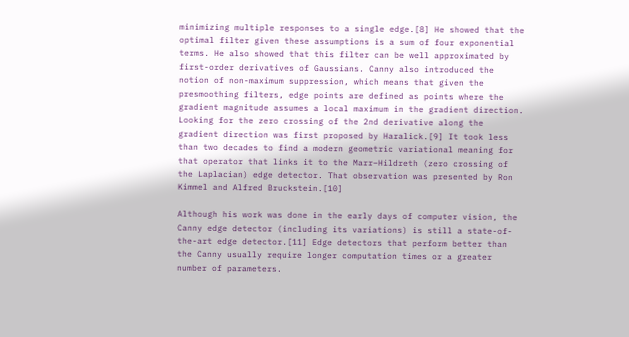minimizing multiple responses to a single edge.[8] He showed that the optimal filter given these assumptions is a sum of four exponential terms. He also showed that this filter can be well approximated by first-order derivatives of Gaussians. Canny also introduced the notion of non-maximum suppression, which means that given the presmoothing filters, edge points are defined as points where the gradient magnitude assumes a local maximum in the gradient direction. Looking for the zero crossing of the 2nd derivative along the gradient direction was first proposed by Haralick.[9] It took less than two decades to find a modern geometric variational meaning for that operator that links it to the Marr–Hildreth (zero crossing of the Laplacian) edge detector. That observation was presented by Ron Kimmel and Alfred Bruckstein.[10]

Although his work was done in the early days of computer vision, the Canny edge detector (including its variations) is still a state-of-the-art edge detector.[11] Edge detectors that perform better than the Canny usually require longer computation times or a greater number of parameters.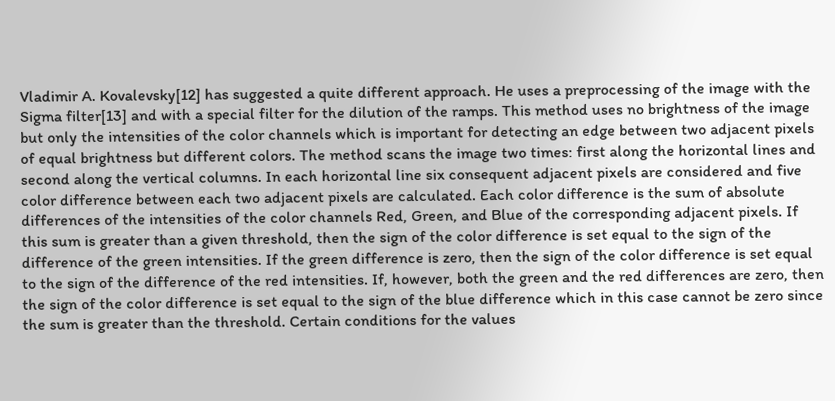Vladimir A. Kovalevsky[12] has suggested a quite different approach. He uses a preprocessing of the image with the Sigma filter[13] and with a special filter for the dilution of the ramps. This method uses no brightness of the image but only the intensities of the color channels which is important for detecting an edge between two adjacent pixels of equal brightness but different colors. The method scans the image two times: first along the horizontal lines and second along the vertical columns. In each horizontal line six consequent adjacent pixels are considered and five color difference between each two adjacent pixels are calculated. Each color difference is the sum of absolute differences of the intensities of the color channels Red, Green, and Blue of the corresponding adjacent pixels. If this sum is greater than a given threshold, then the sign of the color difference is set equal to the sign of the difference of the green intensities. If the green difference is zero, then the sign of the color difference is set equal to the sign of the difference of the red intensities. If, however, both the green and the red differences are zero, then the sign of the color difference is set equal to the sign of the blue difference which in this case cannot be zero since the sum is greater than the threshold. Certain conditions for the values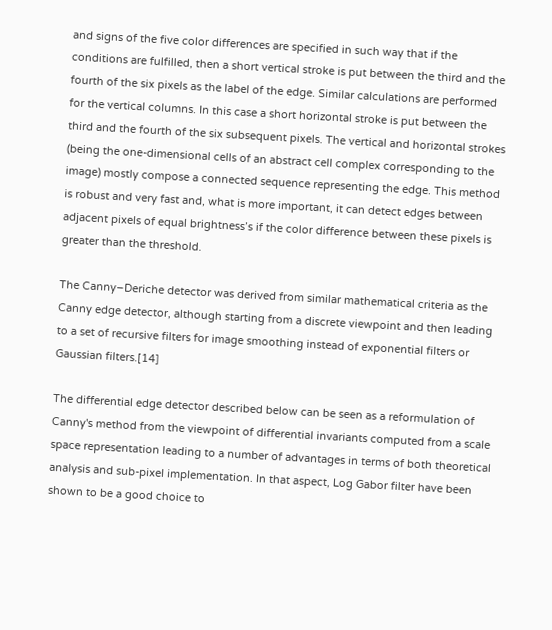and signs of the five color differences are specified in such way that if the conditions are fulfilled, then a short vertical stroke is put between the third and the fourth of the six pixels as the label of the edge. Similar calculations are performed for the vertical columns. In this case a short horizontal stroke is put between the third and the fourth of the six subsequent pixels. The vertical and horizontal strokes (being the one-dimensional cells of an abstract cell complex corresponding to the image) mostly compose a connected sequence representing the edge. This method is robust and very fast and, what is more important, it can detect edges between adjacent pixels of equal brightness’s if the color difference between these pixels is greater than the threshold.

The Canny–Deriche detector was derived from similar mathematical criteria as the Canny edge detector, although starting from a discrete viewpoint and then leading to a set of recursive filters for image smoothing instead of exponential filters or Gaussian filters.[14]

The differential edge detector described below can be seen as a reformulation of Canny's method from the viewpoint of differential invariants computed from a scale space representation leading to a number of advantages in terms of both theoretical analysis and sub-pixel implementation. In that aspect, Log Gabor filter have been shown to be a good choice to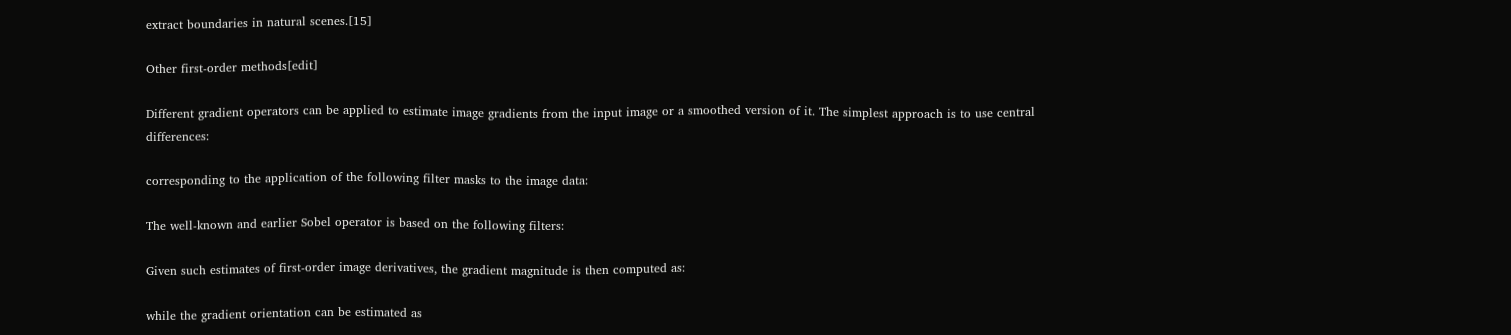extract boundaries in natural scenes.[15]

Other first-order methods[edit]

Different gradient operators can be applied to estimate image gradients from the input image or a smoothed version of it. The simplest approach is to use central differences:

corresponding to the application of the following filter masks to the image data:

The well-known and earlier Sobel operator is based on the following filters:

Given such estimates of first-order image derivatives, the gradient magnitude is then computed as:

while the gradient orientation can be estimated as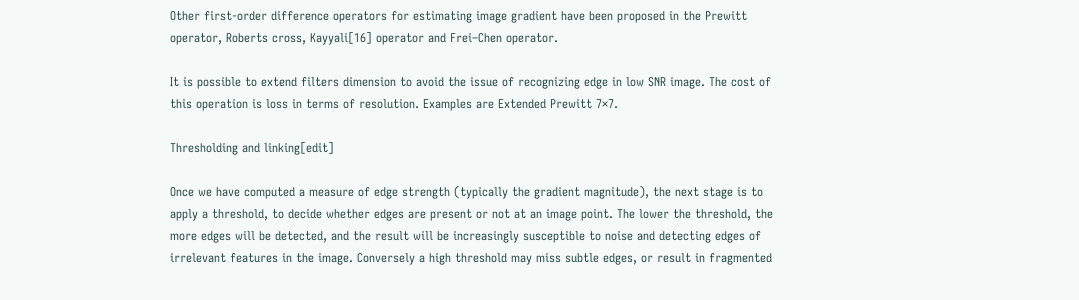Other first-order difference operators for estimating image gradient have been proposed in the Prewitt operator, Roberts cross, Kayyali[16] operator and Frei–Chen operator.

It is possible to extend filters dimension to avoid the issue of recognizing edge in low SNR image. The cost of this operation is loss in terms of resolution. Examples are Extended Prewitt 7×7.

Thresholding and linking[edit]

Once we have computed a measure of edge strength (typically the gradient magnitude), the next stage is to apply a threshold, to decide whether edges are present or not at an image point. The lower the threshold, the more edges will be detected, and the result will be increasingly susceptible to noise and detecting edges of irrelevant features in the image. Conversely a high threshold may miss subtle edges, or result in fragmented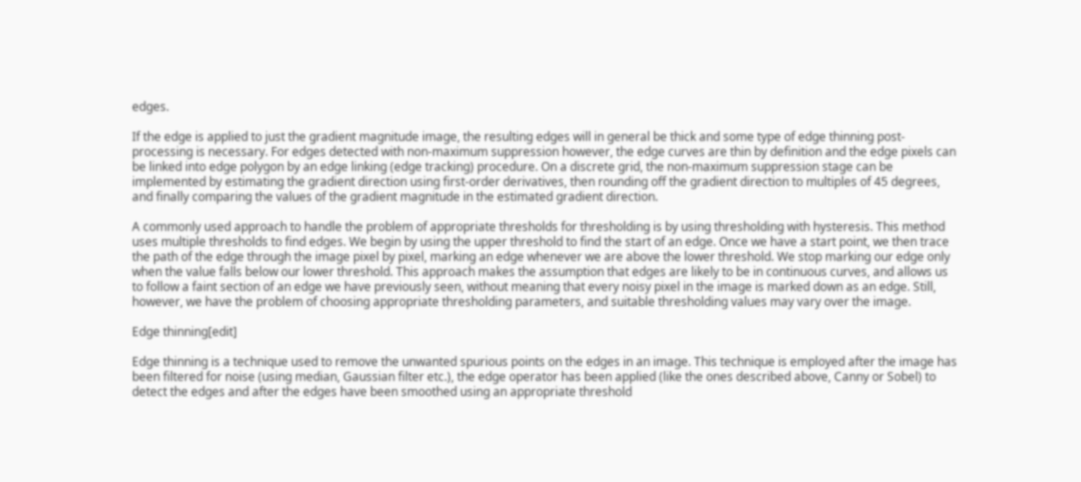edges.

If the edge is applied to just the gradient magnitude image, the resulting edges will in general be thick and some type of edge thinning post-processing is necessary. For edges detected with non-maximum suppression however, the edge curves are thin by definition and the edge pixels can be linked into edge polygon by an edge linking (edge tracking) procedure. On a discrete grid, the non-maximum suppression stage can be implemented by estimating the gradient direction using first-order derivatives, then rounding off the gradient direction to multiples of 45 degrees, and finally comparing the values of the gradient magnitude in the estimated gradient direction.

A commonly used approach to handle the problem of appropriate thresholds for thresholding is by using thresholding with hysteresis. This method uses multiple thresholds to find edges. We begin by using the upper threshold to find the start of an edge. Once we have a start point, we then trace the path of the edge through the image pixel by pixel, marking an edge whenever we are above the lower threshold. We stop marking our edge only when the value falls below our lower threshold. This approach makes the assumption that edges are likely to be in continuous curves, and allows us to follow a faint section of an edge we have previously seen, without meaning that every noisy pixel in the image is marked down as an edge. Still, however, we have the problem of choosing appropriate thresholding parameters, and suitable thresholding values may vary over the image.

Edge thinning[edit]

Edge thinning is a technique used to remove the unwanted spurious points on the edges in an image. This technique is employed after the image has been filtered for noise (using median, Gaussian filter etc.), the edge operator has been applied (like the ones described above, Canny or Sobel) to detect the edges and after the edges have been smoothed using an appropriate threshold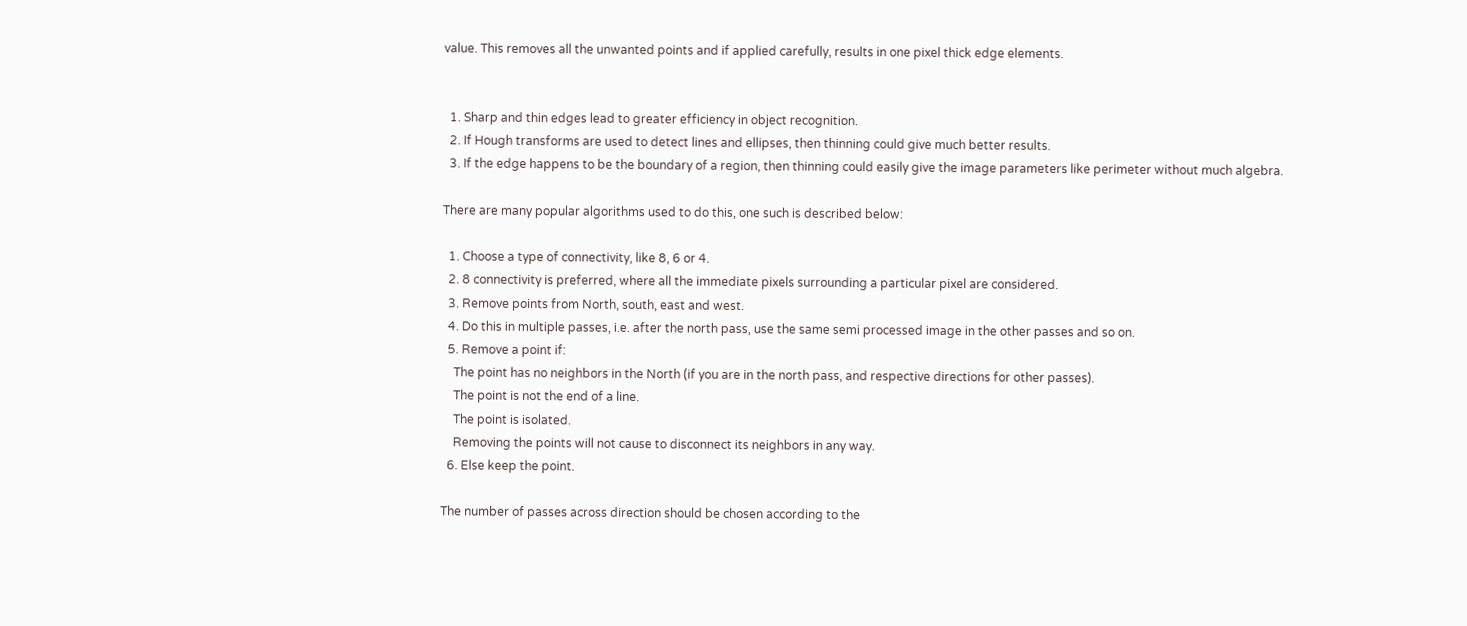value. This removes all the unwanted points and if applied carefully, results in one pixel thick edge elements.


  1. Sharp and thin edges lead to greater efficiency in object recognition.
  2. If Hough transforms are used to detect lines and ellipses, then thinning could give much better results.
  3. If the edge happens to be the boundary of a region, then thinning could easily give the image parameters like perimeter without much algebra.

There are many popular algorithms used to do this, one such is described below:

  1. Choose a type of connectivity, like 8, 6 or 4.
  2. 8 connectivity is preferred, where all the immediate pixels surrounding a particular pixel are considered.
  3. Remove points from North, south, east and west.
  4. Do this in multiple passes, i.e. after the north pass, use the same semi processed image in the other passes and so on.
  5. Remove a point if:
    The point has no neighbors in the North (if you are in the north pass, and respective directions for other passes).
    The point is not the end of a line.
    The point is isolated.
    Removing the points will not cause to disconnect its neighbors in any way.
  6. Else keep the point.

The number of passes across direction should be chosen according to the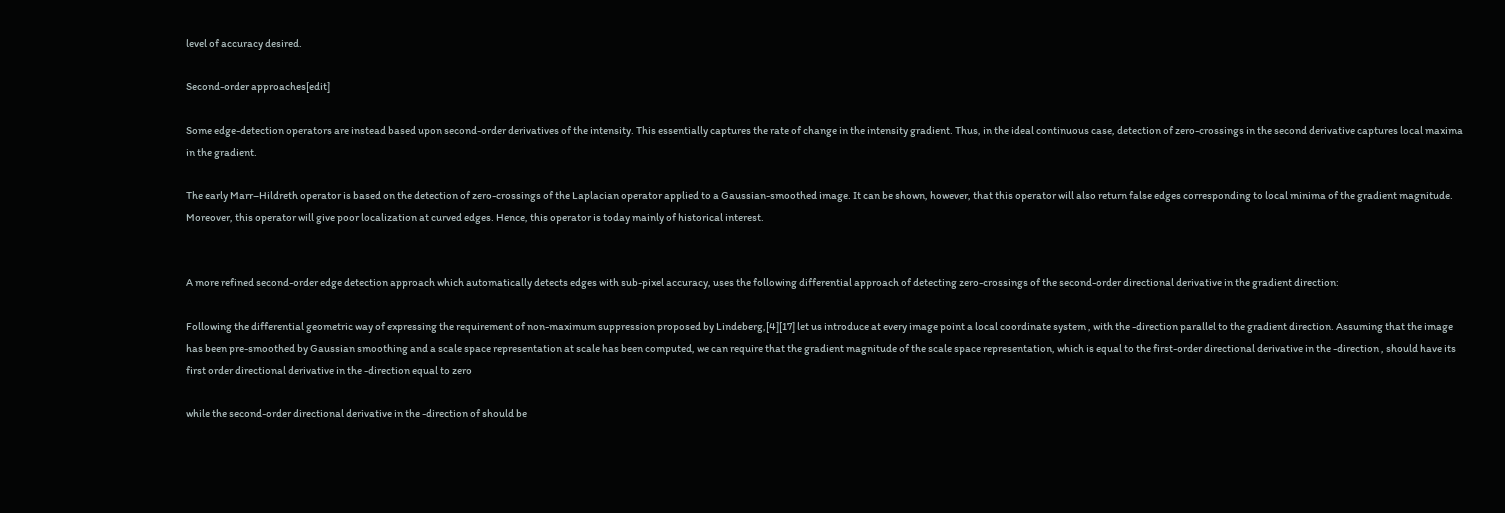level of accuracy desired.

Second-order approaches[edit]

Some edge-detection operators are instead based upon second-order derivatives of the intensity. This essentially captures the rate of change in the intensity gradient. Thus, in the ideal continuous case, detection of zero-crossings in the second derivative captures local maxima in the gradient.

The early Marr–Hildreth operator is based on the detection of zero-crossings of the Laplacian operator applied to a Gaussian-smoothed image. It can be shown, however, that this operator will also return false edges corresponding to local minima of the gradient magnitude. Moreover, this operator will give poor localization at curved edges. Hence, this operator is today mainly of historical interest.


A more refined second-order edge detection approach which automatically detects edges with sub-pixel accuracy, uses the following differential approach of detecting zero-crossings of the second-order directional derivative in the gradient direction:

Following the differential geometric way of expressing the requirement of non-maximum suppression proposed by Lindeberg,[4][17] let us introduce at every image point a local coordinate system , with the -direction parallel to the gradient direction. Assuming that the image has been pre-smoothed by Gaussian smoothing and a scale space representation at scale has been computed, we can require that the gradient magnitude of the scale space representation, which is equal to the first-order directional derivative in the -direction , should have its first order directional derivative in the -direction equal to zero

while the second-order directional derivative in the -direction of should be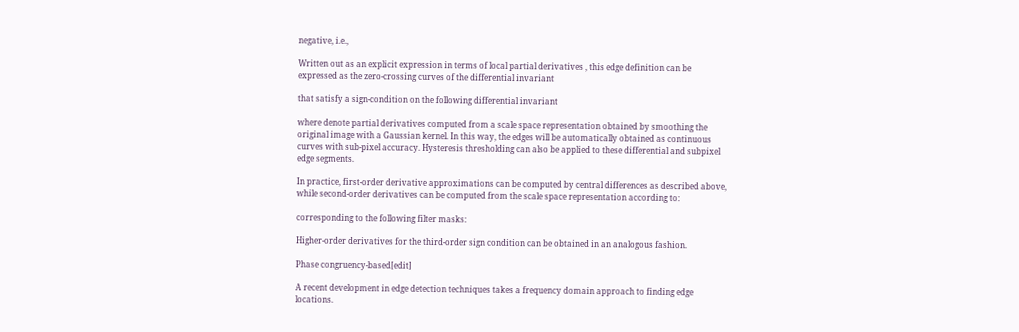negative, i.e.,

Written out as an explicit expression in terms of local partial derivatives , this edge definition can be expressed as the zero-crossing curves of the differential invariant

that satisfy a sign-condition on the following differential invariant

where denote partial derivatives computed from a scale space representation obtained by smoothing the original image with a Gaussian kernel. In this way, the edges will be automatically obtained as continuous curves with sub-pixel accuracy. Hysteresis thresholding can also be applied to these differential and subpixel edge segments.

In practice, first-order derivative approximations can be computed by central differences as described above, while second-order derivatives can be computed from the scale space representation according to:

corresponding to the following filter masks:

Higher-order derivatives for the third-order sign condition can be obtained in an analogous fashion.

Phase congruency-based[edit]

A recent development in edge detection techniques takes a frequency domain approach to finding edge locations.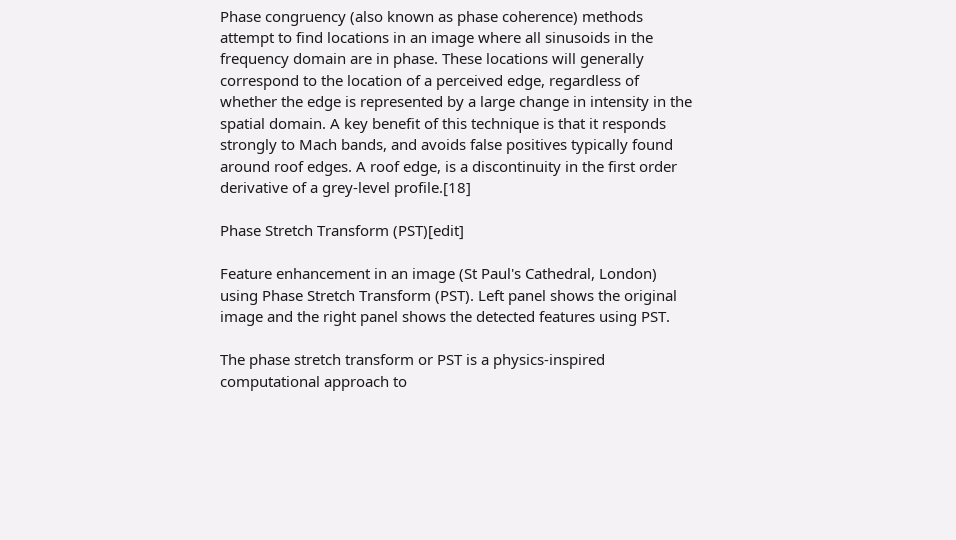Phase congruency (also known as phase coherence) methods attempt to find locations in an image where all sinusoids in the frequency domain are in phase. These locations will generally correspond to the location of a perceived edge, regardless of whether the edge is represented by a large change in intensity in the spatial domain. A key benefit of this technique is that it responds strongly to Mach bands, and avoids false positives typically found around roof edges. A roof edge, is a discontinuity in the first order derivative of a grey-level profile.[18]

Phase Stretch Transform (PST)[edit]

Feature enhancement in an image (St Paul's Cathedral, London) using Phase Stretch Transform (PST). Left panel shows the original image and the right panel shows the detected features using PST.

The phase stretch transform or PST is a physics-inspired computational approach to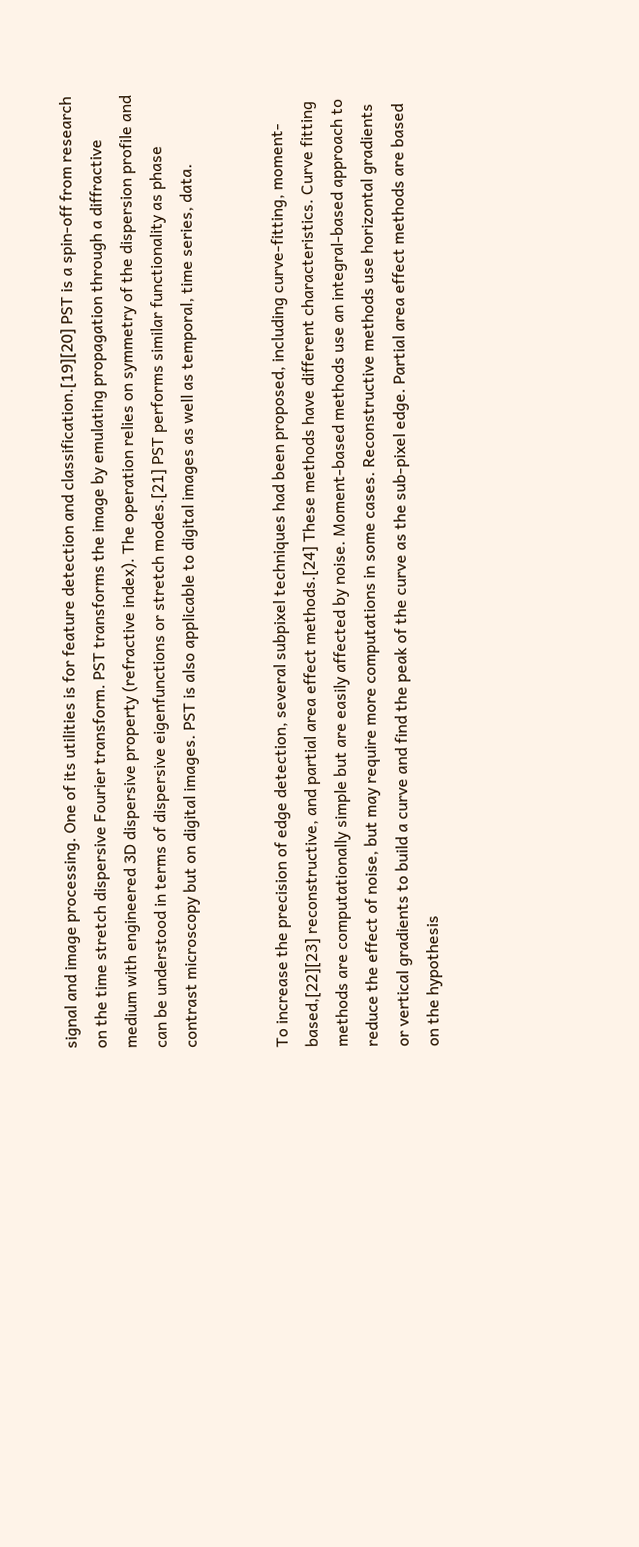signal and image processing. One of its utilities is for feature detection and classification.[19][20] PST is a spin-off from research on the time stretch dispersive Fourier transform. PST transforms the image by emulating propagation through a diffractive medium with engineered 3D dispersive property (refractive index). The operation relies on symmetry of the dispersion profile and can be understood in terms of dispersive eigenfunctions or stretch modes.[21] PST performs similar functionality as phase contrast microscopy but on digital images. PST is also applicable to digital images as well as temporal, time series, data.


To increase the precision of edge detection, several subpixel techniques had been proposed, including curve-fitting, moment-based,[22][23] reconstructive, and partial area effect methods.[24] These methods have different characteristics. Curve fitting methods are computationally simple but are easily affected by noise. Moment-based methods use an integral-based approach to reduce the effect of noise, but may require more computations in some cases. Reconstructive methods use horizontal gradients or vertical gradients to build a curve and find the peak of the curve as the sub-pixel edge. Partial area effect methods are based on the hypothesis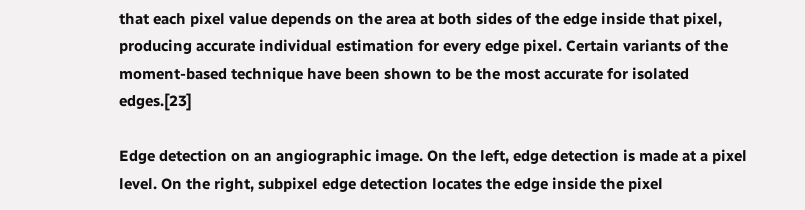that each pixel value depends on the area at both sides of the edge inside that pixel, producing accurate individual estimation for every edge pixel. Certain variants of the moment-based technique have been shown to be the most accurate for isolated edges.[23]

Edge detection on an angiographic image. On the left, edge detection is made at a pixel level. On the right, subpixel edge detection locates the edge inside the pixel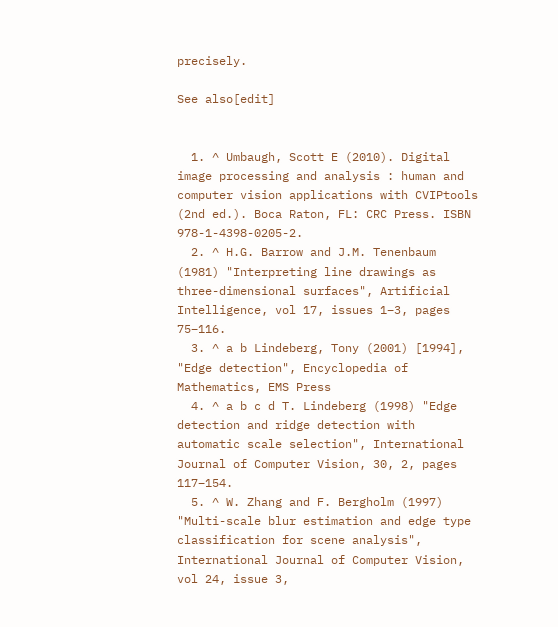precisely.

See also[edit]


  1. ^ Umbaugh, Scott E (2010). Digital image processing and analysis : human and computer vision applications with CVIPtools (2nd ed.). Boca Raton, FL: CRC Press. ISBN 978-1-4398-0205-2.
  2. ^ H.G. Barrow and J.M. Tenenbaum (1981) "Interpreting line drawings as three-dimensional surfaces", Artificial Intelligence, vol 17, issues 1–3, pages 75–116.
  3. ^ a b Lindeberg, Tony (2001) [1994], "Edge detection", Encyclopedia of Mathematics, EMS Press
  4. ^ a b c d T. Lindeberg (1998) "Edge detection and ridge detection with automatic scale selection", International Journal of Computer Vision, 30, 2, pages 117–154.
  5. ^ W. Zhang and F. Bergholm (1997) "Multi-scale blur estimation and edge type classification for scene analysis", International Journal of Computer Vision, vol 24, issue 3,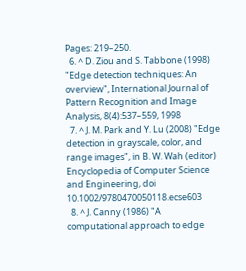Pages: 219–250.
  6. ^ D. Ziou and S. Tabbone (1998) "Edge detection techniques: An overview", International Journal of Pattern Recognition and Image Analysis, 8(4):537–559, 1998
  7. ^ J. M. Park and Y. Lu (2008) "Edge detection in grayscale, color, and range images", in B. W. Wah (editor) Encyclopedia of Computer Science and Engineering, doi 10.1002/9780470050118.ecse603
  8. ^ J. Canny (1986) "A computational approach to edge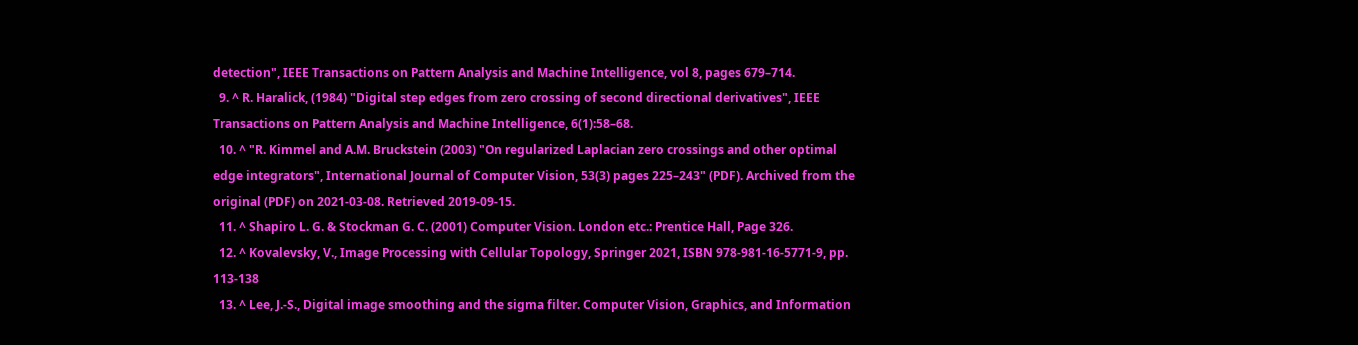detection", IEEE Transactions on Pattern Analysis and Machine Intelligence, vol 8, pages 679–714.
  9. ^ R. Haralick, (1984) "Digital step edges from zero crossing of second directional derivatives", IEEE Transactions on Pattern Analysis and Machine Intelligence, 6(1):58–68.
  10. ^ "R. Kimmel and A.M. Bruckstein (2003) "On regularized Laplacian zero crossings and other optimal edge integrators", International Journal of Computer Vision, 53(3) pages 225–243" (PDF). Archived from the original (PDF) on 2021-03-08. Retrieved 2019-09-15.
  11. ^ Shapiro L. G. & Stockman G. C. (2001) Computer Vision. London etc.: Prentice Hall, Page 326.
  12. ^ Kovalevsky, V., Image Processing with Cellular Topology, Springer 2021, ISBN 978-981-16-5771-9, pp. 113-138
  13. ^ Lee, J.-S., Digital image smoothing and the sigma filter. Computer Vision, Graphics, and Information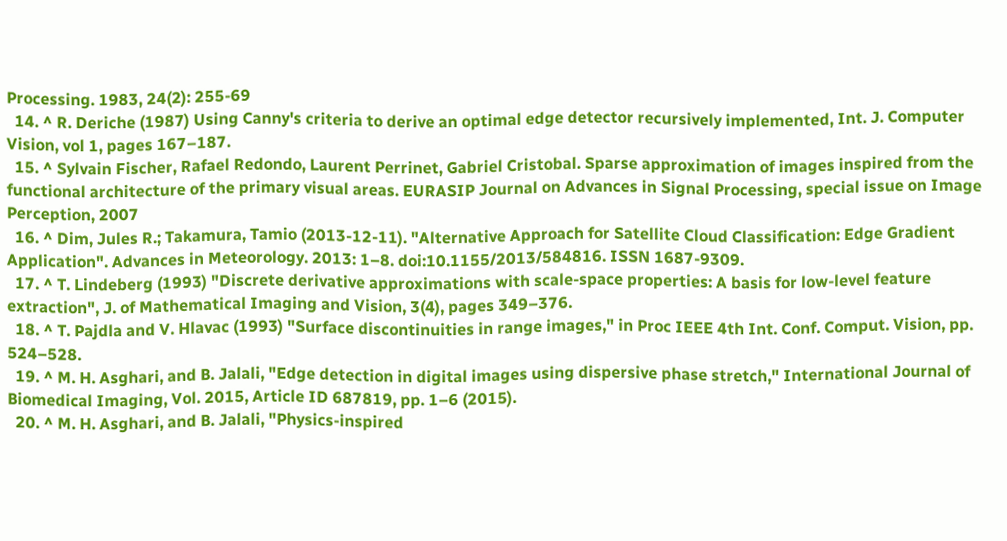Processing. 1983, 24(2): 255-69
  14. ^ R. Deriche (1987) Using Canny's criteria to derive an optimal edge detector recursively implemented, Int. J. Computer Vision, vol 1, pages 167–187.
  15. ^ Sylvain Fischer, Rafael Redondo, Laurent Perrinet, Gabriel Cristobal. Sparse approximation of images inspired from the functional architecture of the primary visual areas. EURASIP Journal on Advances in Signal Processing, special issue on Image Perception, 2007
  16. ^ Dim, Jules R.; Takamura, Tamio (2013-12-11). "Alternative Approach for Satellite Cloud Classification: Edge Gradient Application". Advances in Meteorology. 2013: 1–8. doi:10.1155/2013/584816. ISSN 1687-9309.
  17. ^ T. Lindeberg (1993) "Discrete derivative approximations with scale-space properties: A basis for low-level feature extraction", J. of Mathematical Imaging and Vision, 3(4), pages 349–376.
  18. ^ T. Pajdla and V. Hlavac (1993) "Surface discontinuities in range images," in Proc IEEE 4th Int. Conf. Comput. Vision, pp. 524–528.
  19. ^ M. H. Asghari, and B. Jalali, "Edge detection in digital images using dispersive phase stretch," International Journal of Biomedical Imaging, Vol. 2015, Article ID 687819, pp. 1–6 (2015).
  20. ^ M. H. Asghari, and B. Jalali, "Physics-inspired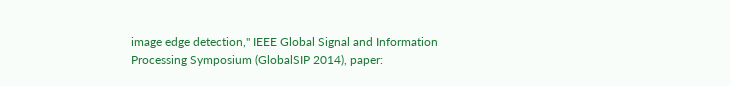image edge detection," IEEE Global Signal and Information Processing Symposium (GlobalSIP 2014), paper: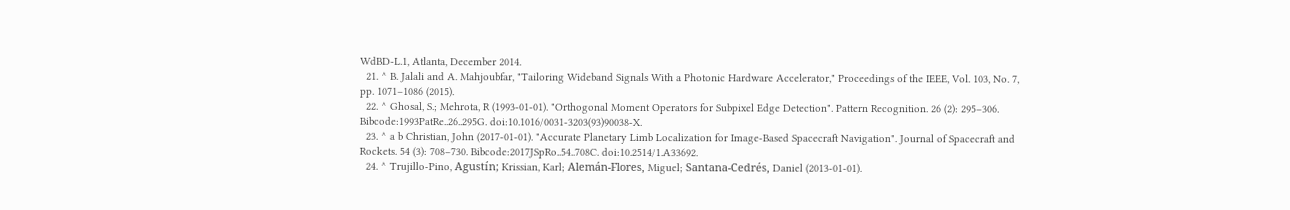WdBD-L.1, Atlanta, December 2014.
  21. ^ B. Jalali and A. Mahjoubfar, "Tailoring Wideband Signals With a Photonic Hardware Accelerator," Proceedings of the IEEE, Vol. 103, No. 7, pp. 1071–1086 (2015).
  22. ^ Ghosal, S.; Mehrota, R (1993-01-01). "Orthogonal Moment Operators for Subpixel Edge Detection". Pattern Recognition. 26 (2): 295–306. Bibcode:1993PatRe..26..295G. doi:10.1016/0031-3203(93)90038-X.
  23. ^ a b Christian, John (2017-01-01). "Accurate Planetary Limb Localization for Image-Based Spacecraft Navigation". Journal of Spacecraft and Rockets. 54 (3): 708–730. Bibcode:2017JSpRo..54..708C. doi:10.2514/1.A33692.
  24. ^ Trujillo-Pino, Agustín; Krissian, Karl; Alemán-Flores, Miguel; Santana-Cedrés, Daniel (2013-01-01).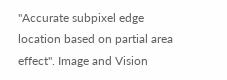"Accurate subpixel edge location based on partial area effect". Image and Vision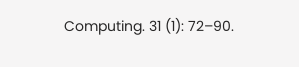Computing. 31 (1): 72–90.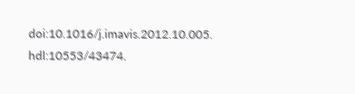doi:10.1016/j.imavis.2012.10.005. hdl:10553/43474.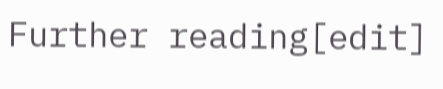Further reading[edit]